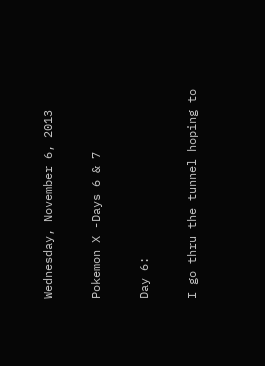Wednesday, November 6, 2013

Pokemon X -Days 6 & 7

Day 6:

I go thru the tunnel hoping to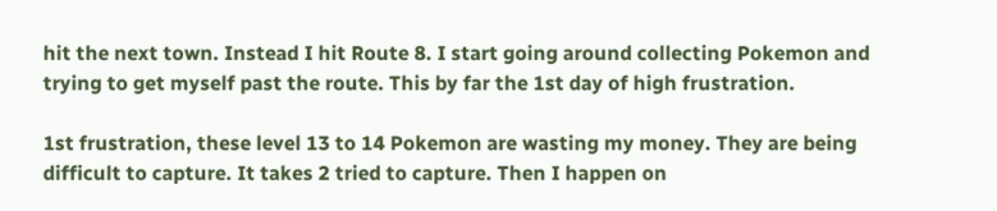hit the next town. Instead I hit Route 8. I start going around collecting Pokemon and trying to get myself past the route. This by far the 1st day of high frustration.

1st frustration, these level 13 to 14 Pokemon are wasting my money. They are being difficult to capture. It takes 2 tried to capture. Then I happen on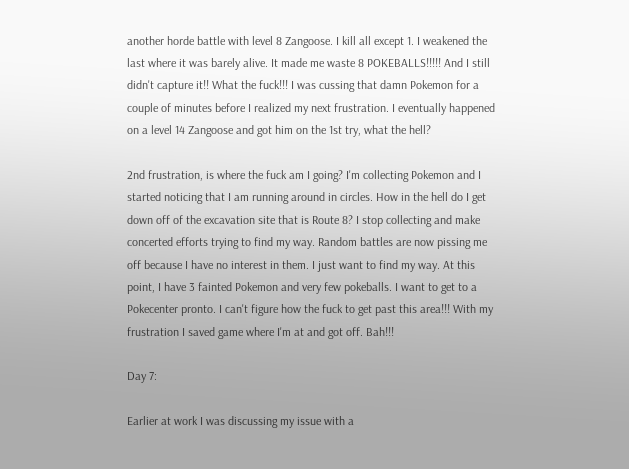another horde battle with level 8 Zangoose. I kill all except 1. I weakened the last where it was barely alive. It made me waste 8 POKEBALLS!!!!! And I still didn't capture it!! What the fuck!!! I was cussing that damn Pokemon for a couple of minutes before I realized my next frustration. I eventually happened on a level 14 Zangoose and got him on the 1st try, what the hell?

2nd frustration, is where the fuck am I going? I'm collecting Pokemon and I started noticing that I am running around in circles. How in the hell do I get down off of the excavation site that is Route 8? I stop collecting and make concerted efforts trying to find my way. Random battles are now pissing me off because I have no interest in them. I just want to find my way. At this point, I have 3 fainted Pokemon and very few pokeballs. I want to get to a Pokecenter pronto. I can't figure how the fuck to get past this area!!! With my frustration I saved game where I'm at and got off. Bah!!!

Day 7:

Earlier at work I was discussing my issue with a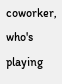coworker, who's playing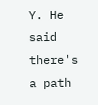Y. He said there's a path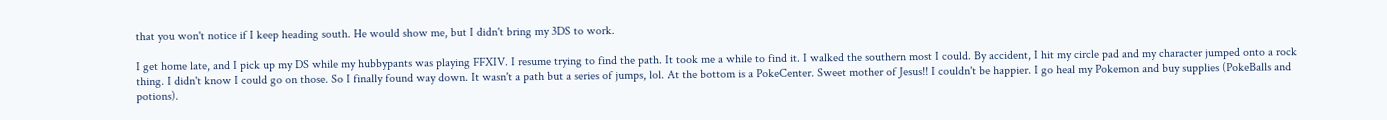that you won't notice if I keep heading south. He would show me, but I didn't bring my 3DS to work.

I get home late, and I pick up my DS while my hubbypants was playing FFXIV. I resume trying to find the path. It took me a while to find it. I walked the southern most I could. By accident, I hit my circle pad and my character jumped onto a rock thing. I didn't know I could go on those. So I finally found way down. It wasn't a path but a series of jumps, lol. At the bottom is a PokeCenter. Sweet mother of Jesus!! I couldn't be happier. I go heal my Pokemon and buy supplies (PokeBalls and potions).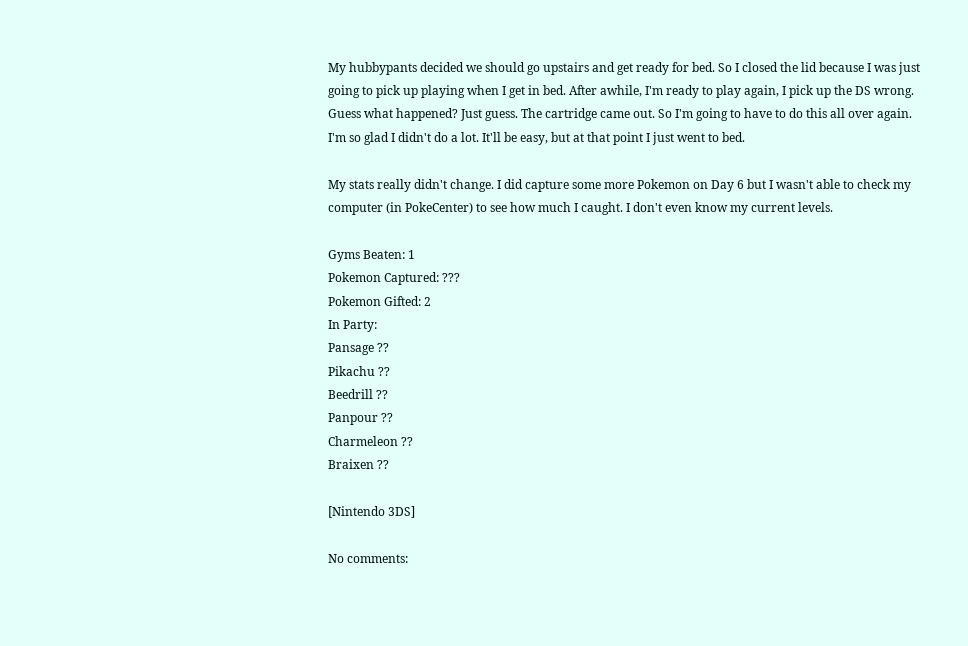My hubbypants decided we should go upstairs and get ready for bed. So I closed the lid because I was just going to pick up playing when I get in bed. After awhile, I'm ready to play again, I pick up the DS wrong. Guess what happened? Just guess. The cartridge came out. So I'm going to have to do this all over again. I'm so glad I didn't do a lot. It'll be easy, but at that point I just went to bed.

My stats really didn't change. I did capture some more Pokemon on Day 6 but I wasn't able to check my computer (in PokeCenter) to see how much I caught. I don't even know my current levels.

Gyms Beaten: 1
Pokemon Captured: ???
Pokemon Gifted: 2
In Party:
Pansage ??
Pikachu ??
Beedrill ??
Panpour ??
Charmeleon ??
Braixen ??

[Nintendo 3DS]

No comments: